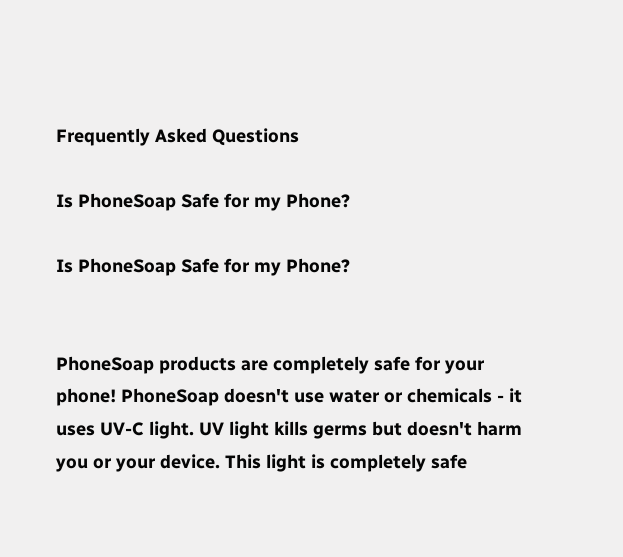Frequently Asked Questions

Is PhoneSoap Safe for my Phone?

Is PhoneSoap Safe for my Phone?


PhoneSoap products are completely safe for your phone! PhoneSoap doesn't use water or chemicals - it uses UV-C light. UV light kills germs but doesn't harm you or your device. This light is completely safe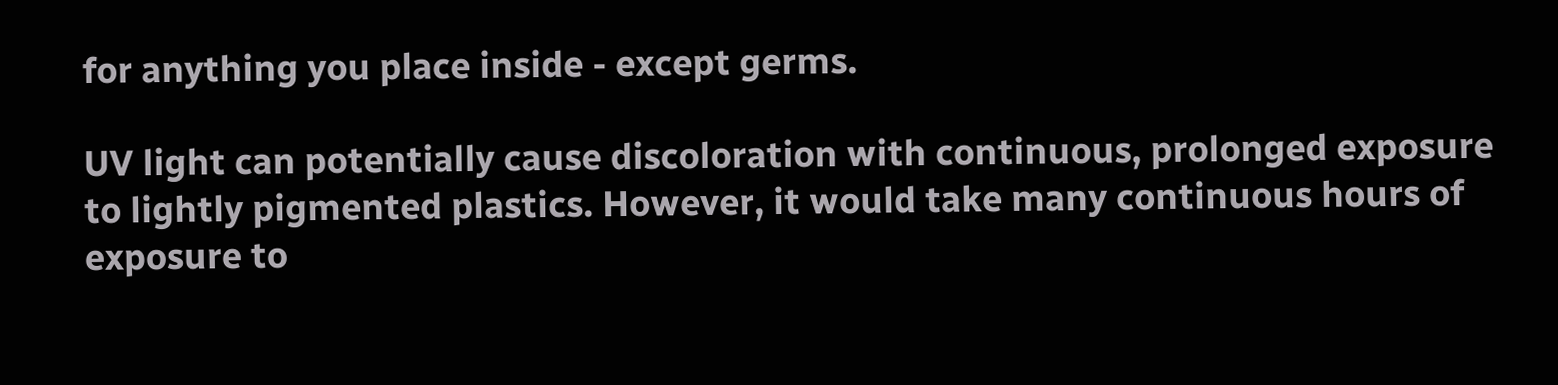for anything you place inside - except germs.

UV light can potentially cause discoloration with continuous, prolonged exposure to lightly pigmented plastics. However, it would take many continuous hours of exposure to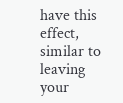have this effect, similar to leaving your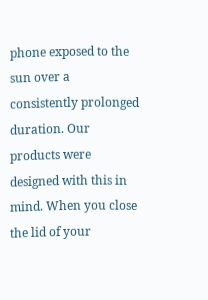phone exposed to the sun over a consistently prolonged duration. Our products were designed with this in mind. When you close the lid of your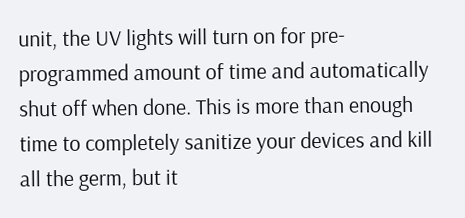unit, the UV lights will turn on for pre-programmed amount of time and automatically shut off when done. This is more than enough time to completely sanitize your devices and kill all the germ, but it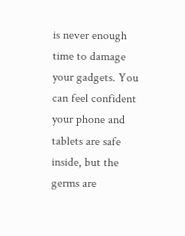is never enough time to damage your gadgets. You can feel confident your phone and tablets are safe inside, but the germs are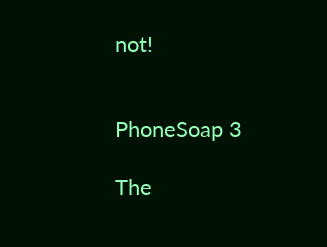not!


PhoneSoap 3

The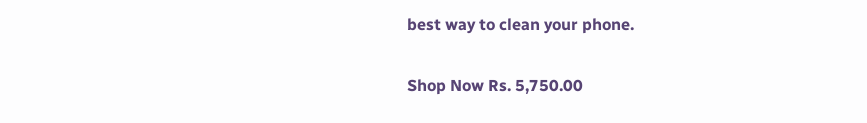best way to clean your phone.

Shop Now Rs. 5,750.00